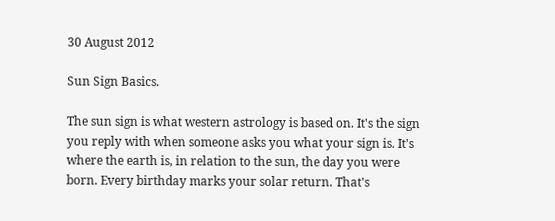30 August 2012

Sun Sign Basics.

The sun sign is what western astrology is based on. It's the sign you reply with when someone asks you what your sign is. It's where the earth is, in relation to the sun, the day you were born. Every birthday marks your solar return. That's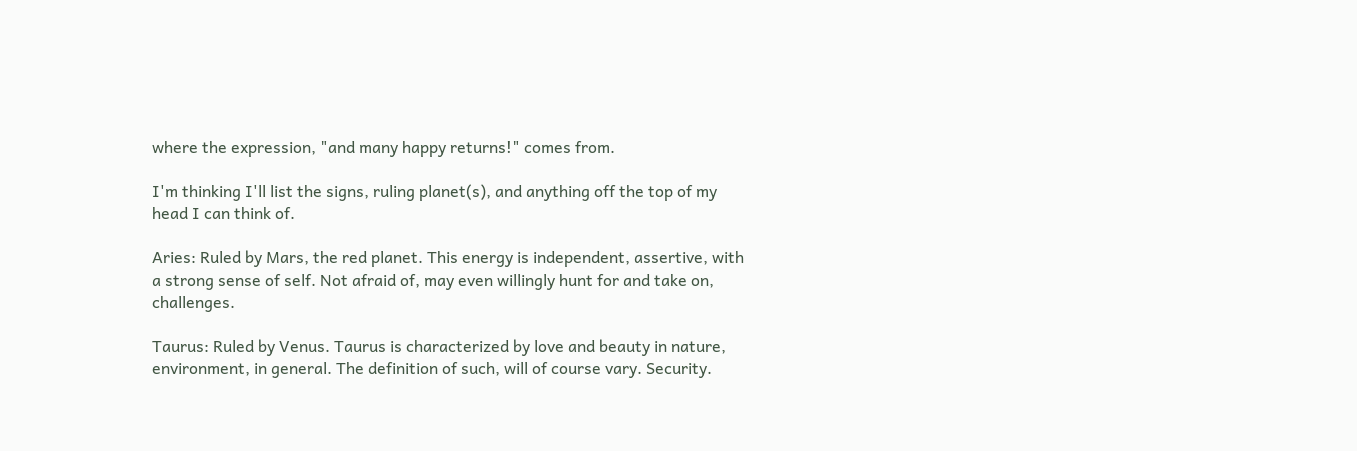where the expression, "and many happy returns!" comes from.

I'm thinking I'll list the signs, ruling planet(s), and anything off the top of my head I can think of.

Aries: Ruled by Mars, the red planet. This energy is independent, assertive, with a strong sense of self. Not afraid of, may even willingly hunt for and take on, challenges.

Taurus: Ruled by Venus. Taurus is characterized by love and beauty in nature, environment, in general. The definition of such, will of course vary. Security.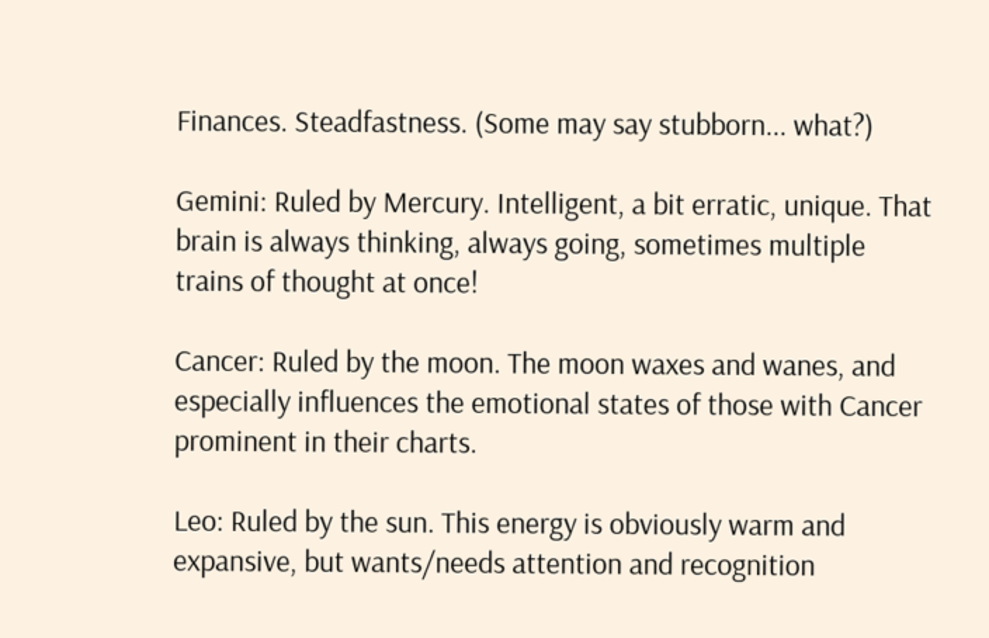Finances. Steadfastness. (Some may say stubborn... what?)

Gemini: Ruled by Mercury. Intelligent, a bit erratic, unique. That brain is always thinking, always going, sometimes multiple trains of thought at once!

Cancer: Ruled by the moon. The moon waxes and wanes, and especially influences the emotional states of those with Cancer prominent in their charts.

Leo: Ruled by the sun. This energy is obviously warm and expansive, but wants/needs attention and recognition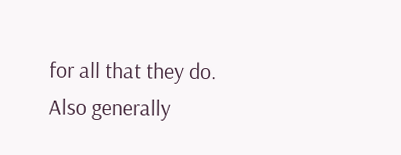for all that they do. Also generally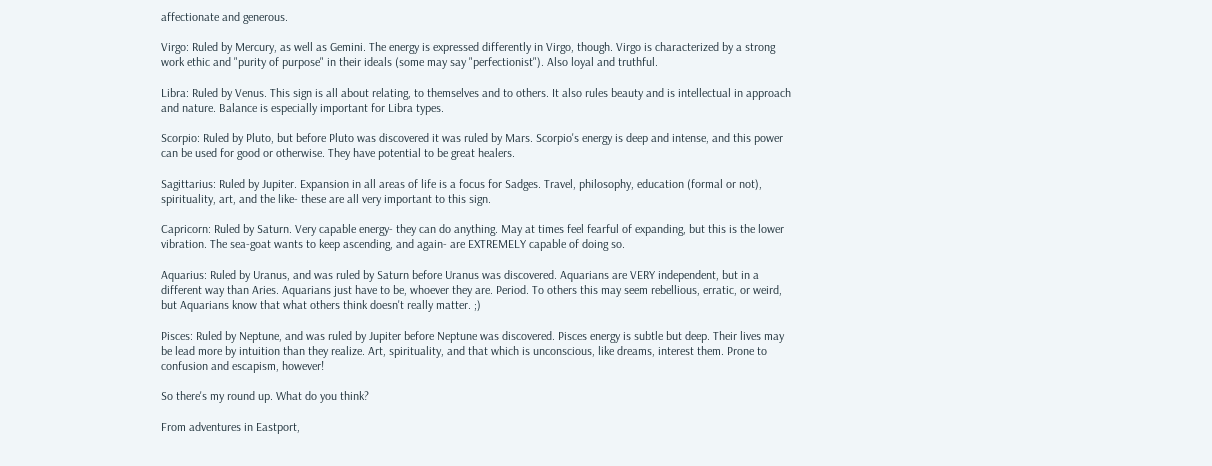affectionate and generous.

Virgo: Ruled by Mercury, as well as Gemini. The energy is expressed differently in Virgo, though. Virgo is characterized by a strong work ethic and "purity of purpose" in their ideals (some may say "perfectionist"). Also loyal and truthful.

Libra: Ruled by Venus. This sign is all about relating, to themselves and to others. It also rules beauty and is intellectual in approach and nature. Balance is especially important for Libra types.

Scorpio: Ruled by Pluto, but before Pluto was discovered it was ruled by Mars. Scorpio's energy is deep and intense, and this power can be used for good or otherwise. They have potential to be great healers.

Sagittarius: Ruled by Jupiter. Expansion in all areas of life is a focus for Sadges. Travel, philosophy, education (formal or not), spirituality, art, and the like- these are all very important to this sign.

Capricorn: Ruled by Saturn. Very capable energy- they can do anything. May at times feel fearful of expanding, but this is the lower vibration. The sea-goat wants to keep ascending, and again- are EXTREMELY capable of doing so.

Aquarius: Ruled by Uranus, and was ruled by Saturn before Uranus was discovered. Aquarians are VERY independent, but in a different way than Aries. Aquarians just have to be, whoever they are. Period. To others this may seem rebellious, erratic, or weird, but Aquarians know that what others think doesn't really matter. ;)

Pisces: Ruled by Neptune, and was ruled by Jupiter before Neptune was discovered. Pisces energy is subtle but deep. Their lives may be lead more by intuition than they realize. Art, spirituality, and that which is unconscious, like dreams, interest them. Prone to confusion and escapism, however!

So there's my round up. What do you think?

From adventures in Eastport,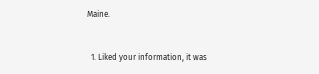Maine.


  1. Liked your information, it was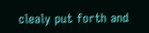clealy put forth and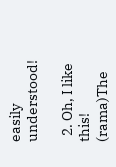easily understood!

  2. Oh, I like this! (rama)The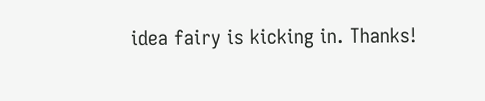idea fairy is kicking in. Thanks!